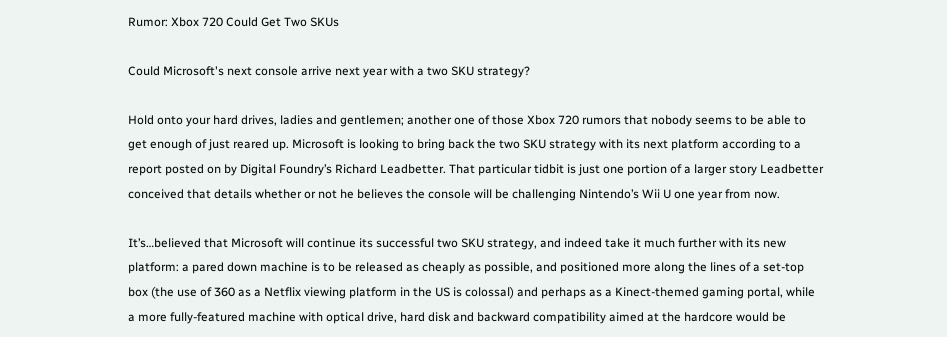Rumor: Xbox 720 Could Get Two SKUs

Could Microsoft's next console arrive next year with a two SKU strategy?

Hold onto your hard drives, ladies and gentlemen; another one of those Xbox 720 rumors that nobody seems to be able to get enough of just reared up. Microsoft is looking to bring back the two SKU strategy with its next platform according to a report posted on by Digital Foundry’s Richard Leadbetter. That particular tidbit is just one portion of a larger story Leadbetter conceived that details whether or not he believes the console will be challenging Nintendo’s Wii U one year from now.

It’s…believed that Microsoft will continue its successful two SKU strategy, and indeed take it much further with its new platform: a pared down machine is to be released as cheaply as possible, and positioned more along the lines of a set-top box (the use of 360 as a Netflix viewing platform in the US is colossal) and perhaps as a Kinect-themed gaming portal, while a more fully-featured machine with optical drive, hard disk and backward compatibility aimed at the hardcore would be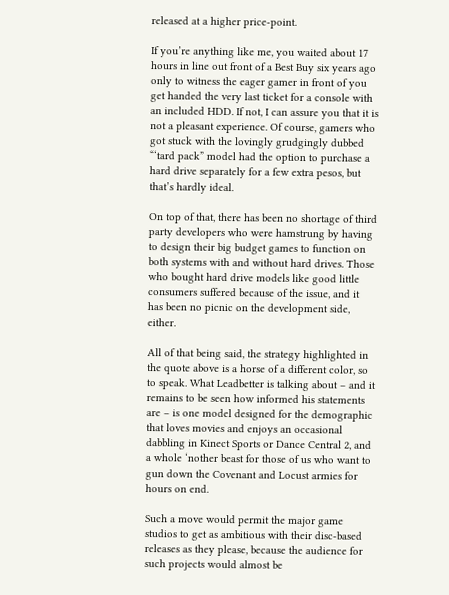released at a higher price-point.

If you’re anything like me, you waited about 17 hours in line out front of a Best Buy six years ago only to witness the eager gamer in front of you get handed the very last ticket for a console with an included HDD. If not, I can assure you that it is not a pleasant experience. Of course, gamers who got stuck with the lovingly grudgingly dubbed “‘tard pack” model had the option to purchase a hard drive separately for a few extra pesos, but that’s hardly ideal.

On top of that, there has been no shortage of third party developers who were hamstrung by having to design their big budget games to function on both systems with and without hard drives. Those who bought hard drive models like good little consumers suffered because of the issue, and it has been no picnic on the development side, either.

All of that being said, the strategy highlighted in the quote above is a horse of a different color, so to speak. What Leadbetter is talking about – and it remains to be seen how informed his statements are – is one model designed for the demographic that loves movies and enjoys an occasional dabbling in Kinect Sports or Dance Central 2, and a whole ‘nother beast for those of us who want to gun down the Covenant and Locust armies for hours on end.

Such a move would permit the major game studios to get as ambitious with their disc-based releases as they please, because the audience for such projects would almost be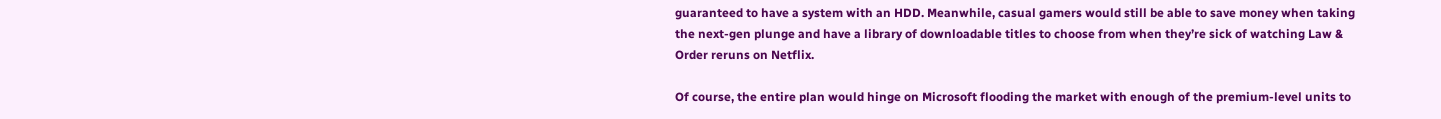guaranteed to have a system with an HDD. Meanwhile, casual gamers would still be able to save money when taking the next-gen plunge and have a library of downloadable titles to choose from when they’re sick of watching Law & Order reruns on Netflix.

Of course, the entire plan would hinge on Microsoft flooding the market with enough of the premium-level units to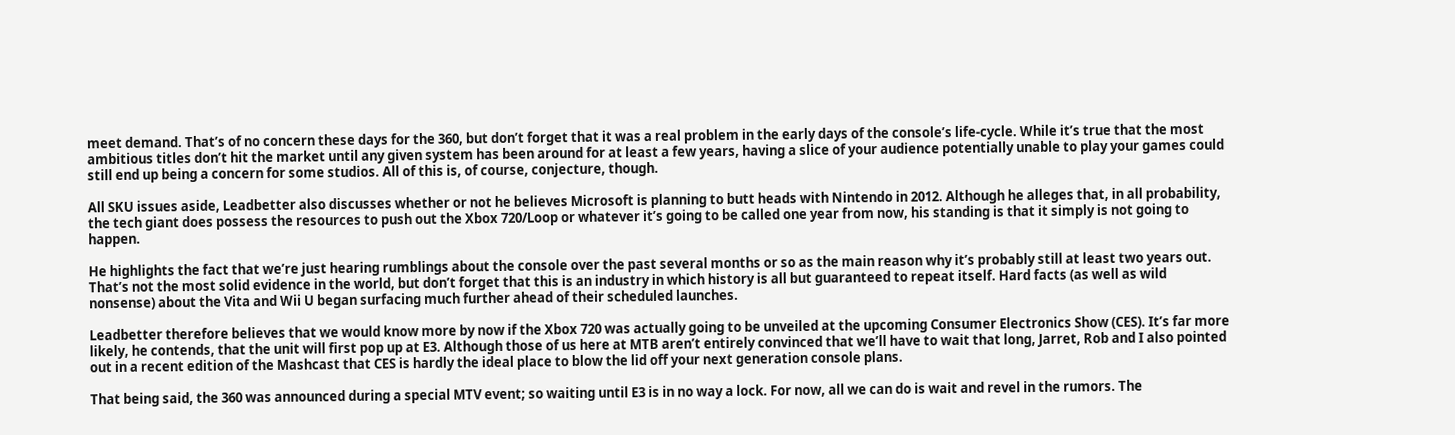meet demand. That’s of no concern these days for the 360, but don’t forget that it was a real problem in the early days of the console’s life-cycle. While it’s true that the most ambitious titles don’t hit the market until any given system has been around for at least a few years, having a slice of your audience potentially unable to play your games could still end up being a concern for some studios. All of this is, of course, conjecture, though.

All SKU issues aside, Leadbetter also discusses whether or not he believes Microsoft is planning to butt heads with Nintendo in 2012. Although he alleges that, in all probability, the tech giant does possess the resources to push out the Xbox 720/Loop or whatever it’s going to be called one year from now, his standing is that it simply is not going to happen.

He highlights the fact that we’re just hearing rumblings about the console over the past several months or so as the main reason why it’s probably still at least two years out. That’s not the most solid evidence in the world, but don’t forget that this is an industry in which history is all but guaranteed to repeat itself. Hard facts (as well as wild nonsense) about the Vita and Wii U began surfacing much further ahead of their scheduled launches.

Leadbetter therefore believes that we would know more by now if the Xbox 720 was actually going to be unveiled at the upcoming Consumer Electronics Show (CES). It’s far more likely, he contends, that the unit will first pop up at E3. Although those of us here at MTB aren’t entirely convinced that we’ll have to wait that long, Jarret, Rob and I also pointed out in a recent edition of the Mashcast that CES is hardly the ideal place to blow the lid off your next generation console plans.

That being said, the 360 was announced during a special MTV event; so waiting until E3 is in no way a lock. For now, all we can do is wait and revel in the rumors. The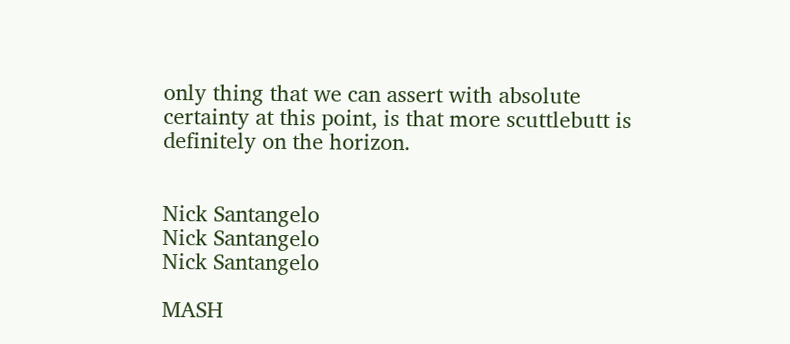only thing that we can assert with absolute certainty at this point, is that more scuttlebutt is definitely on the horizon.


Nick Santangelo
Nick Santangelo
Nick Santangelo

MASH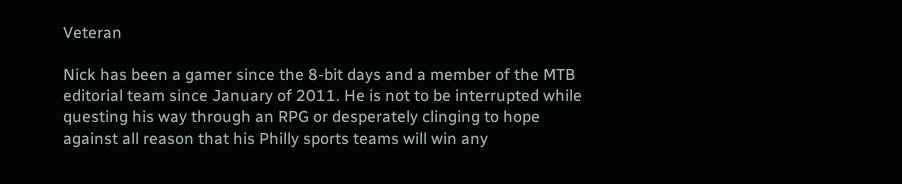Veteran

Nick has been a gamer since the 8-bit days and a member of the MTB editorial team since January of 2011. He is not to be interrupted while questing his way through an RPG or desperately clinging to hope against all reason that his Philly sports teams will win any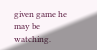given game he may be watching.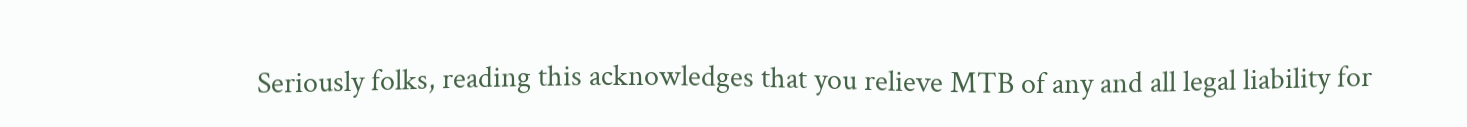Seriously folks, reading this acknowledges that you relieve MTB of any and all legal liability for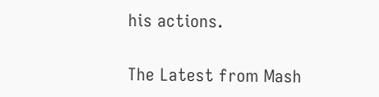his actions.

The Latest from Mash